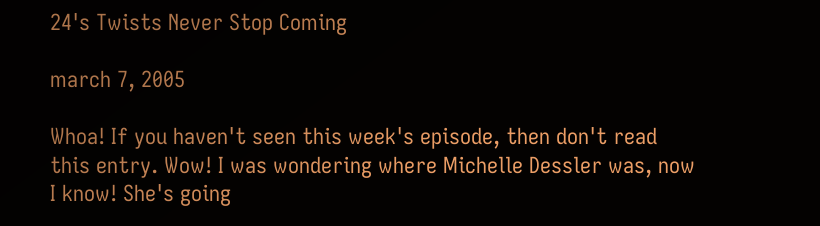24's Twists Never Stop Coming

march 7, 2005

Whoa! If you haven't seen this week's episode, then don't read this entry. Wow! I was wondering where Michelle Dessler was, now I know! She's going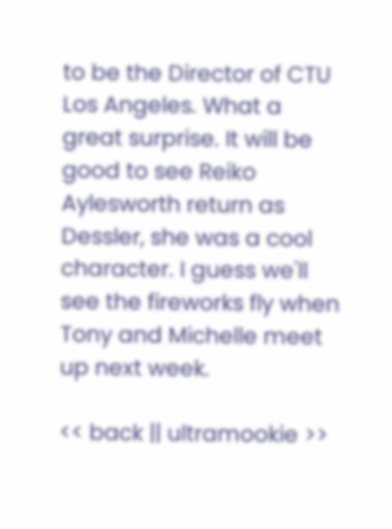to be the Director of CTU Los Angeles. What a great surprise. It will be good to see Reiko Aylesworth return as Dessler, she was a cool character. I guess we'll see the fireworks fly when Tony and Michelle meet up next week.

<< back || ultramookie >>